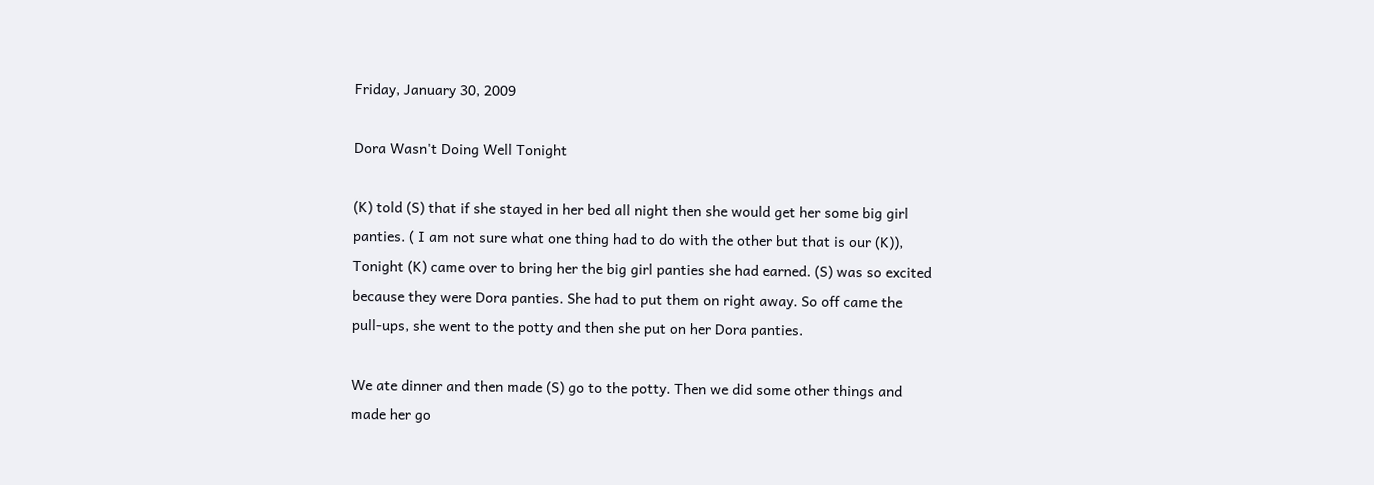Friday, January 30, 2009

Dora Wasn't Doing Well Tonight

(K) told (S) that if she stayed in her bed all night then she would get her some big girl panties. ( I am not sure what one thing had to do with the other but that is our (K)), Tonight (K) came over to bring her the big girl panties she had earned. (S) was so excited because they were Dora panties. She had to put them on right away. So off came the pull-ups, she went to the potty and then she put on her Dora panties.

We ate dinner and then made (S) go to the potty. Then we did some other things and made her go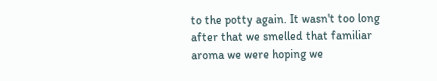to the potty again. It wasn't too long after that we smelled that familiar aroma we were hoping we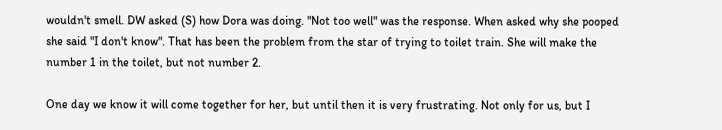wouldn't smell. DW asked (S) how Dora was doing. "Not too well" was the response. When asked why she pooped she said "I don't know". That has been the problem from the star of trying to toilet train. She will make the number 1 in the toilet, but not number 2.

One day we know it will come together for her, but until then it is very frustrating. Not only for us, but I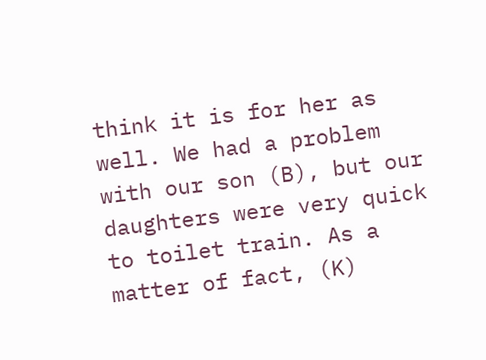think it is for her as well. We had a problem with our son (B), but our daughters were very quick to toilet train. As a matter of fact, (K)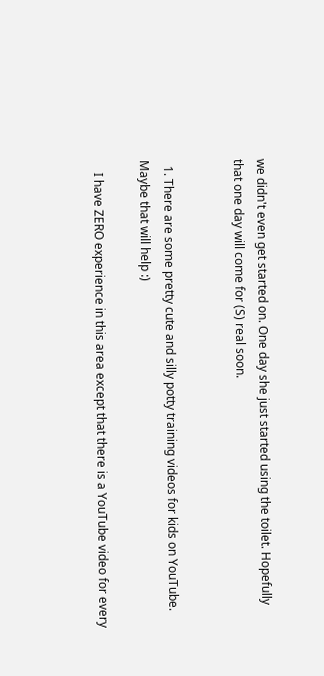we didn't even get started on. One day she just started using the toilet. Hopefully that one day will come for (S) real soon.


  1. There are some pretty cute and silly potty training videos for kids on YouTube. Maybe that will help :)

    I have ZERO experience in this area except that there is a YouTube video for every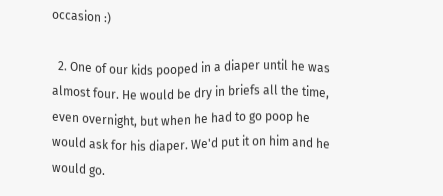occasion :)

  2. One of our kids pooped in a diaper until he was almost four. He would be dry in briefs all the time, even overnight, but when he had to go poop he would ask for his diaper. We'd put it on him and he would go.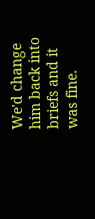We'd change him back into briefs and it was fine.